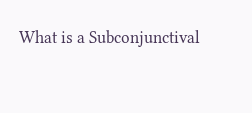What is a Subconjunctival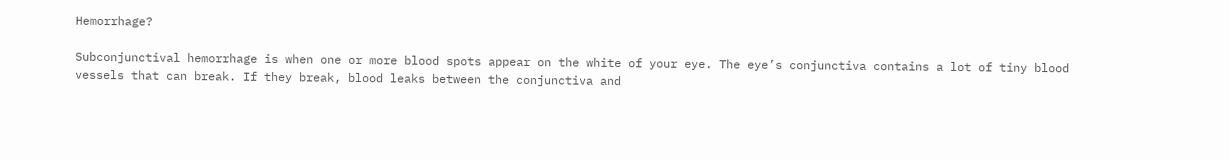Hemorrhage?

Subconjunctival hemorrhage is when one or more blood spots appear on the white of your eye. The eye’s conjunctiva contains a lot of tiny blood vessels that can break. If they break, blood leaks between the conjunctiva and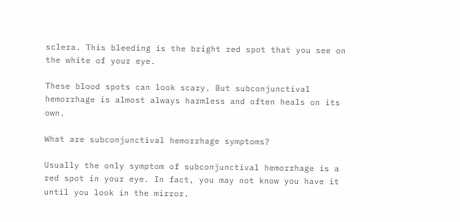sclera. This bleeding is the bright red spot that you see on the white of your eye.

These blood spots can look scary. But subconjunctival hemorrhage is almost always harmless and often heals on its own.

What are subconjunctival hemorrhage symptoms?

Usually the only symptom of subconjunctival hemorrhage is a red spot in your eye. In fact, you may not know you have it until you look in the mirror.